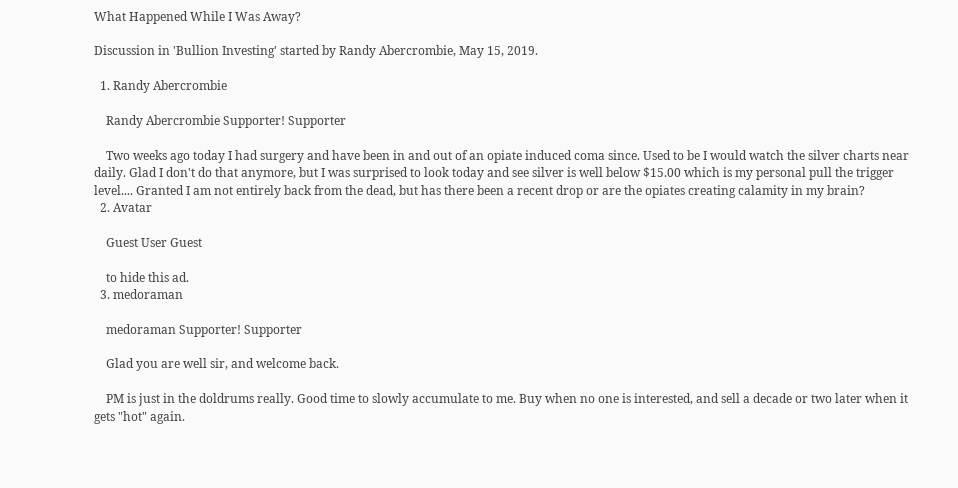What Happened While I Was Away?

Discussion in 'Bullion Investing' started by Randy Abercrombie, May 15, 2019.

  1. Randy Abercrombie

    Randy Abercrombie Supporter! Supporter

    Two weeks ago today I had surgery and have been in and out of an opiate induced coma since. Used to be I would watch the silver charts near daily. Glad I don't do that anymore, but I was surprised to look today and see silver is well below $15.00 which is my personal pull the trigger level.... Granted I am not entirely back from the dead, but has there been a recent drop or are the opiates creating calamity in my brain?
  2. Avatar

    Guest User Guest

    to hide this ad.
  3. medoraman

    medoraman Supporter! Supporter

    Glad you are well sir, and welcome back.

    PM is just in the doldrums really. Good time to slowly accumulate to me. Buy when no one is interested, and sell a decade or two later when it gets "hot" again.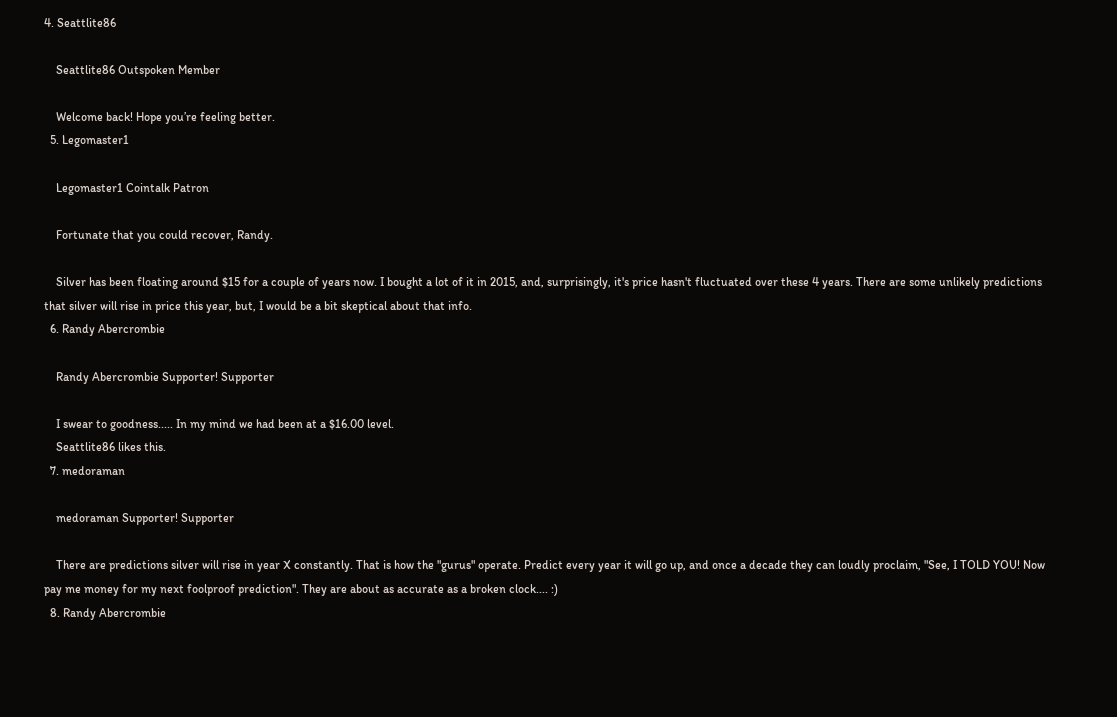4. Seattlite86

    Seattlite86 Outspoken Member

    Welcome back! Hope you’re feeling better.
  5. Legomaster1

    Legomaster1 Cointalk Patron

    Fortunate that you could recover, Randy.

    Silver has been floating around $15 for a couple of years now. I bought a lot of it in 2015, and, surprisingly, it's price hasn't fluctuated over these 4 years. There are some unlikely predictions that silver will rise in price this year, but, I would be a bit skeptical about that info.
  6. Randy Abercrombie

    Randy Abercrombie Supporter! Supporter

    I swear to goodness..... In my mind we had been at a $16.00 level.
    Seattlite86 likes this.
  7. medoraman

    medoraman Supporter! Supporter

    There are predictions silver will rise in year X constantly. That is how the "gurus" operate. Predict every year it will go up, and once a decade they can loudly proclaim, "See, I TOLD YOU! Now pay me money for my next foolproof prediction". They are about as accurate as a broken clock.... :)
  8. Randy Abercrombie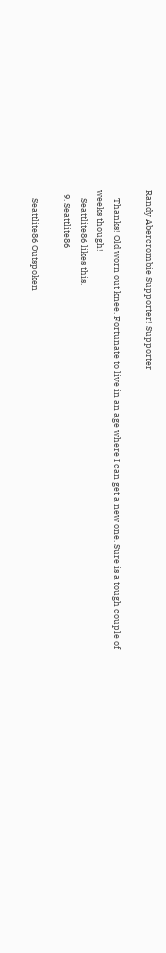Randy Abercrombie Supporter! Supporter

    Thanks! Old worn out knee. Fortunate to live in an age where I can get a new one. Sure is a tough couple of weeks though!
    Seattlite86 likes this.
  9. Seattlite86

    Seattlite86 Outspoken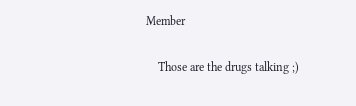Member

    Those are the drugs talking ;)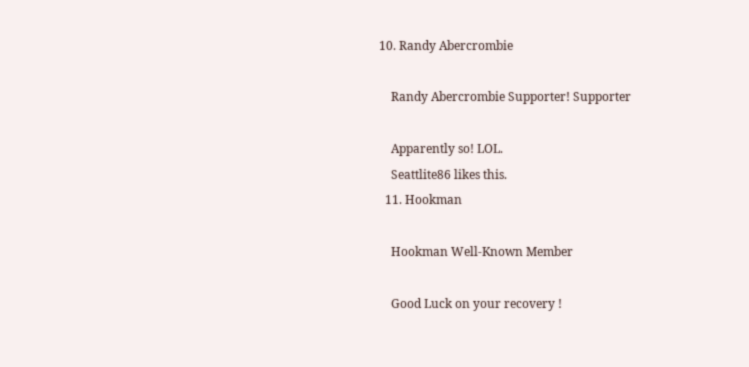10. Randy Abercrombie

    Randy Abercrombie Supporter! Supporter

    Apparently so! LOL.
    Seattlite86 likes this.
  11. Hookman

    Hookman Well-Known Member

    Good Luck on your recovery !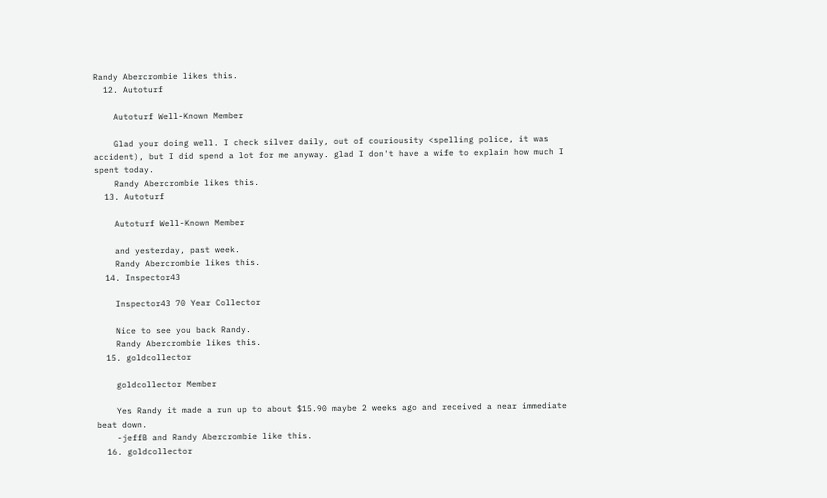Randy Abercrombie likes this.
  12. Autoturf

    Autoturf Well-Known Member

    Glad your doing well. I check silver daily, out of couriousity <spelling police, it was accident), but I did spend a lot for me anyway. glad I don't have a wife to explain how much I spent today.
    Randy Abercrombie likes this.
  13. Autoturf

    Autoturf Well-Known Member

    and yesterday, past week.
    Randy Abercrombie likes this.
  14. Inspector43

    Inspector43 70 Year Collector

    Nice to see you back Randy.
    Randy Abercrombie likes this.
  15. goldcollector

    goldcollector Member

    Yes Randy it made a run up to about $15.90 maybe 2 weeks ago and received a near immediate beat down.
    -jeffB and Randy Abercrombie like this.
  16. goldcollector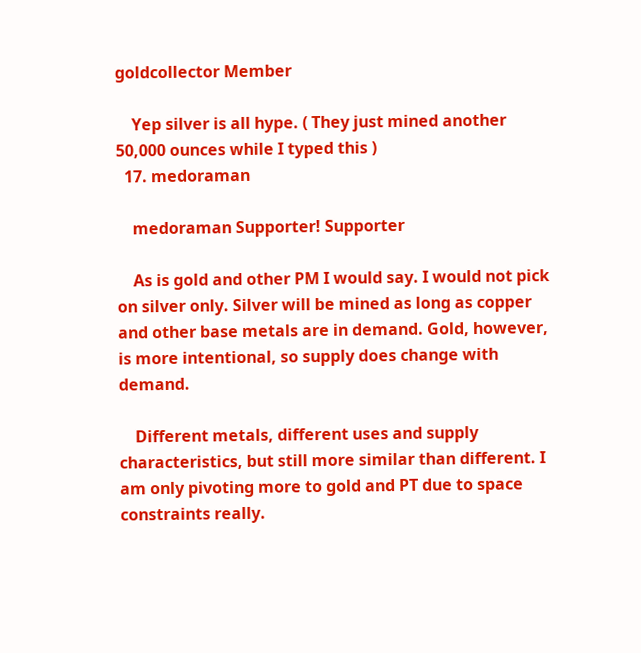goldcollector Member

    Yep silver is all hype. ( They just mined another 50,000 ounces while I typed this )
  17. medoraman

    medoraman Supporter! Supporter

    As is gold and other PM I would say. I would not pick on silver only. Silver will be mined as long as copper and other base metals are in demand. Gold, however, is more intentional, so supply does change with demand.

    Different metals, different uses and supply characteristics, but still more similar than different. I am only pivoting more to gold and PT due to space constraints really.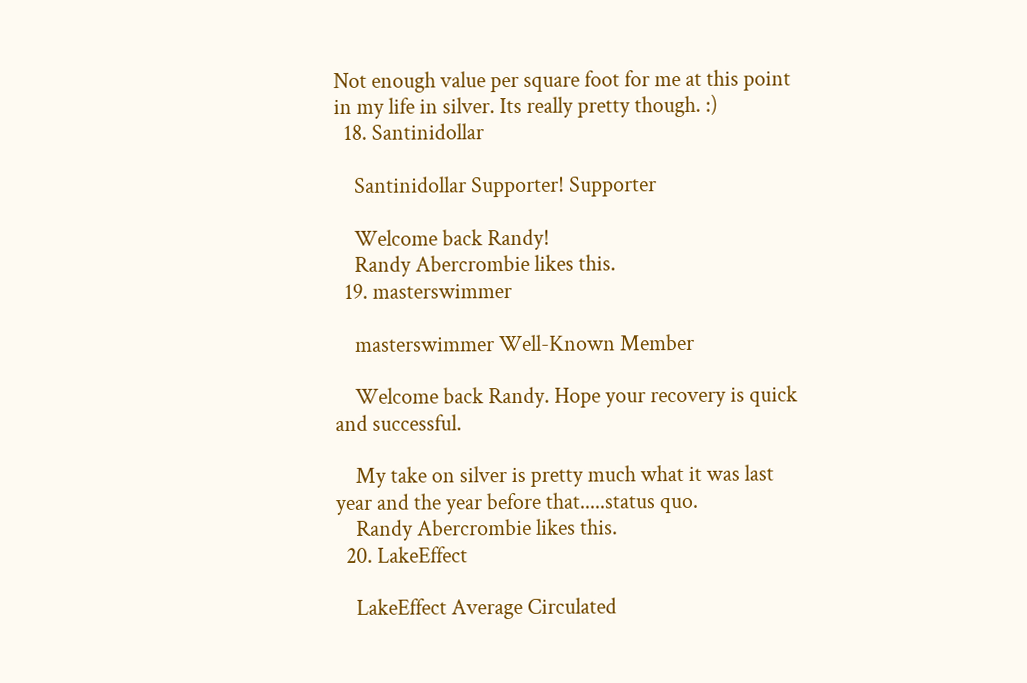Not enough value per square foot for me at this point in my life in silver. Its really pretty though. :)
  18. Santinidollar

    Santinidollar Supporter! Supporter

    Welcome back Randy!
    Randy Abercrombie likes this.
  19. masterswimmer

    masterswimmer Well-Known Member

    Welcome back Randy. Hope your recovery is quick and successful.

    My take on silver is pretty much what it was last year and the year before that.....status quo.
    Randy Abercrombie likes this.
  20. LakeEffect

    LakeEffect Average Circulated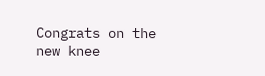Congrats on the new knee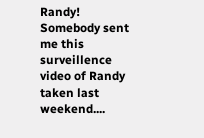Randy! Somebody sent me this surveillence video of Randy taken last weekend....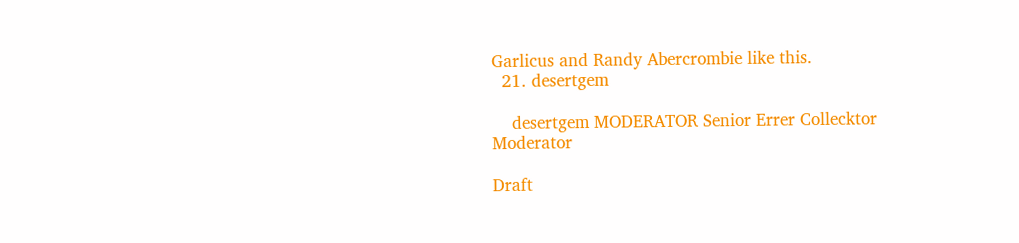Garlicus and Randy Abercrombie like this.
  21. desertgem

    desertgem MODERATOR Senior Errer Collecktor Moderator

Draft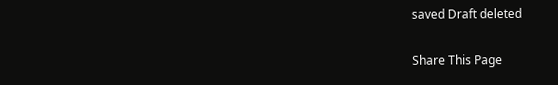saved Draft deleted

Share This Page